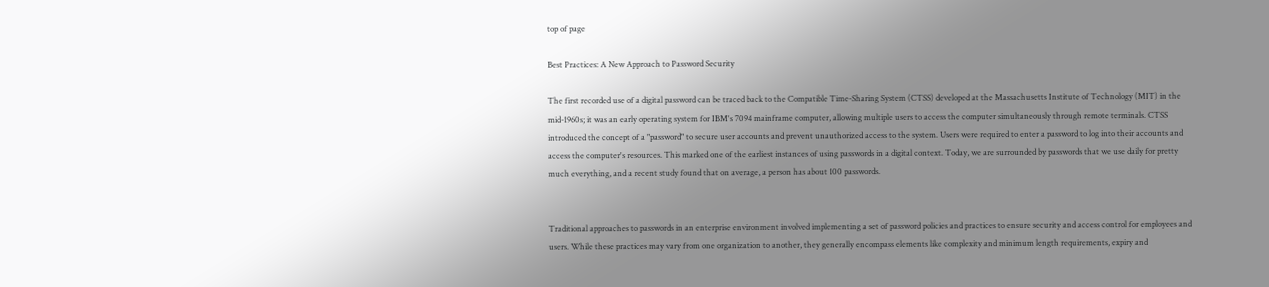top of page

Best Practices: A New Approach to Password Security

The first recorded use of a digital password can be traced back to the Compatible Time-Sharing System (CTSS) developed at the Massachusetts Institute of Technology (MIT) in the mid-1960s; it was an early operating system for IBM's 7094 mainframe computer, allowing multiple users to access the computer simultaneously through remote terminals. CTSS introduced the concept of a "password" to secure user accounts and prevent unauthorized access to the system. Users were required to enter a password to log into their accounts and access the computer's resources. This marked one of the earliest instances of using passwords in a digital context. Today, we are surrounded by passwords that we use daily for pretty much everything, and a recent study found that on average, a person has about 100 passwords.


Traditional approaches to passwords in an enterprise environment involved implementing a set of password policies and practices to ensure security and access control for employees and users. While these practices may vary from one organization to another, they generally encompass elements like complexity and minimum length requirements, expiry and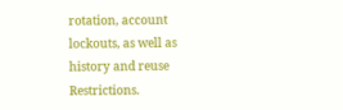rotation, account lockouts, as well as history and reuse Restrictions.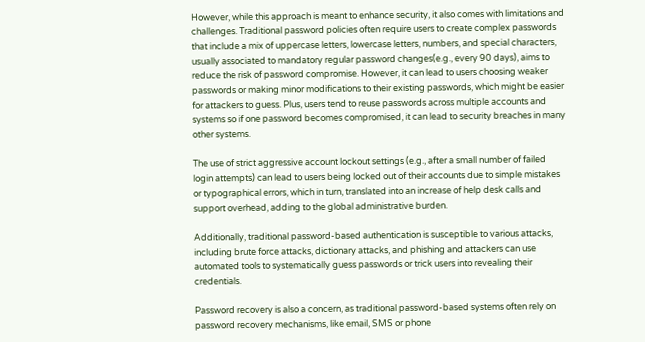However, while this approach is meant to enhance security, it also comes with limitations and challenges. Traditional password policies often require users to create complex passwords that include a mix of uppercase letters, lowercase letters, numbers, and special characters, usually associated to mandatory regular password changes(e.g., every 90 days), aims to reduce the risk of password compromise. However, it can lead to users choosing weaker passwords or making minor modifications to their existing passwords, which might be easier for attackers to guess. Plus, users tend to reuse passwords across multiple accounts and systems so if one password becomes compromised, it can lead to security breaches in many other systems.

The use of strict aggressive account lockout settings (e.g., after a small number of failed login attempts) can lead to users being locked out of their accounts due to simple mistakes or typographical errors, which in turn, translated into an increase of help desk calls and support overhead, adding to the global administrative burden.

Additionally, traditional password-based authentication is susceptible to various attacks, including brute force attacks, dictionary attacks, and phishing and attackers can use automated tools to systematically guess passwords or trick users into revealing their credentials.

Password recovery is also a concern, as traditional password-based systems often rely on password recovery mechanisms, like email, SMS or phone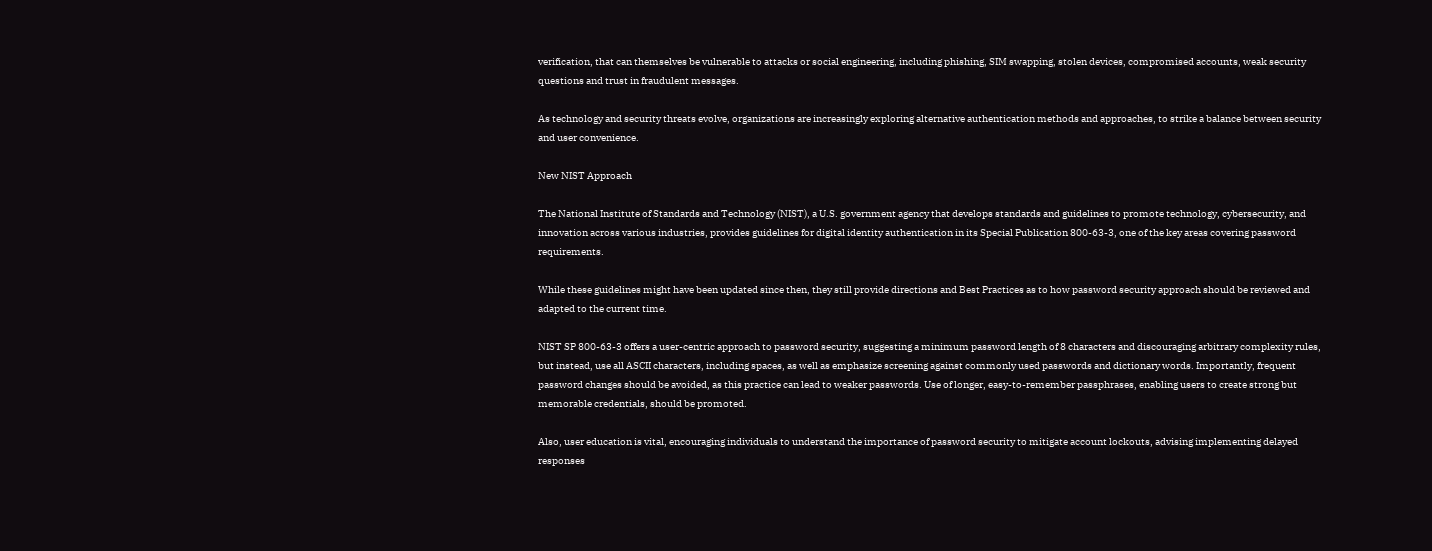verification, that can themselves be vulnerable to attacks or social engineering, including phishing, SIM swapping, stolen devices, compromised accounts, weak security questions and trust in fraudulent messages.

As technology and security threats evolve, organizations are increasingly exploring alternative authentication methods and approaches, to strike a balance between security and user convenience.

New NIST Approach

The National Institute of Standards and Technology (NIST), a U.S. government agency that develops standards and guidelines to promote technology, cybersecurity, and innovation across various industries, provides guidelines for digital identity authentication in its Special Publication 800-63-3, one of the key areas covering password requirements.

While these guidelines might have been updated since then, they still provide directions and Best Practices as to how password security approach should be reviewed and adapted to the current time.

NIST SP 800-63-3 offers a user-centric approach to password security, suggesting a minimum password length of 8 characters and discouraging arbitrary complexity rules, but instead, use all ASCII characters, including spaces, as well as emphasize screening against commonly used passwords and dictionary words. Importantly, frequent password changes should be avoided, as this practice can lead to weaker passwords. Use of longer, easy-to-remember passphrases, enabling users to create strong but memorable credentials, should be promoted.

Also, user education is vital, encouraging individuals to understand the importance of password security to mitigate account lockouts, advising implementing delayed responses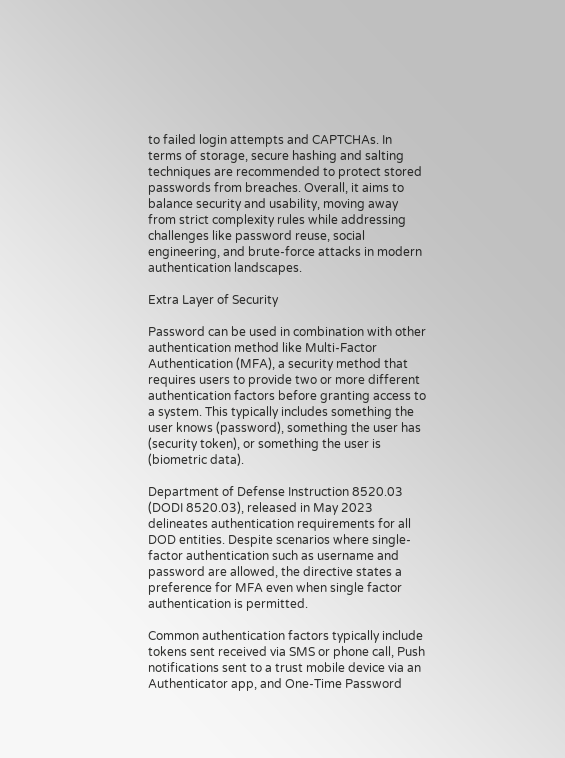to failed login attempts and CAPTCHAs. In terms of storage, secure hashing and salting techniques are recommended to protect stored passwords from breaches. Overall, it aims to balance security and usability, moving away from strict complexity rules while addressing challenges like password reuse, social engineering, and brute-force attacks in modern authentication landscapes.

Extra Layer of Security

Password can be used in combination with other authentication method like Multi-Factor Authentication (MFA), a security method that requires users to provide two or more different authentication factors before granting access to a system. This typically includes something the user knows (password), something the user has (security token), or something the user is (biometric data).

Department of Defense Instruction 8520.03 (DODI 8520.03), released in May 2023 delineates authentication requirements for all DOD entities. Despite scenarios where single-factor authentication such as username and password are allowed, the directive states a preference for MFA even when single factor authentication is permitted.

Common authentication factors typically include tokens sent received via SMS or phone call, Push notifications sent to a trust mobile device via an Authenticator app, and One-Time Password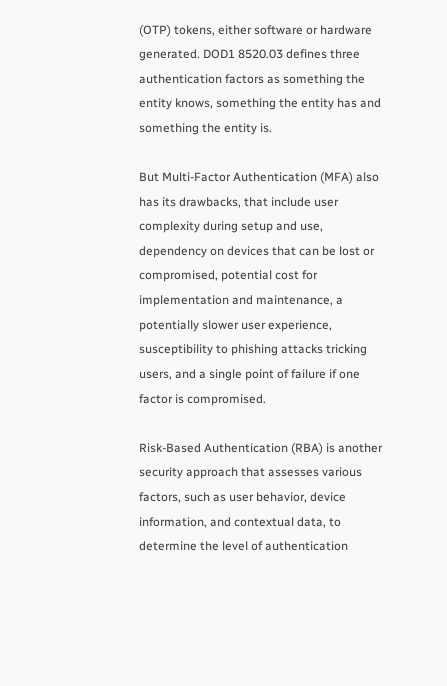(OTP) tokens, either software or hardware generated. DOD1 8520.03 defines three authentication factors as something the entity knows, something the entity has and something the entity is.

But Multi-Factor Authentication (MFA) also has its drawbacks, that include user complexity during setup and use, dependency on devices that can be lost or compromised, potential cost for implementation and maintenance, a potentially slower user experience, susceptibility to phishing attacks tricking users, and a single point of failure if one factor is compromised.

Risk-Based Authentication (RBA) is another security approach that assesses various factors, such as user behavior, device information, and contextual data, to determine the level of authentication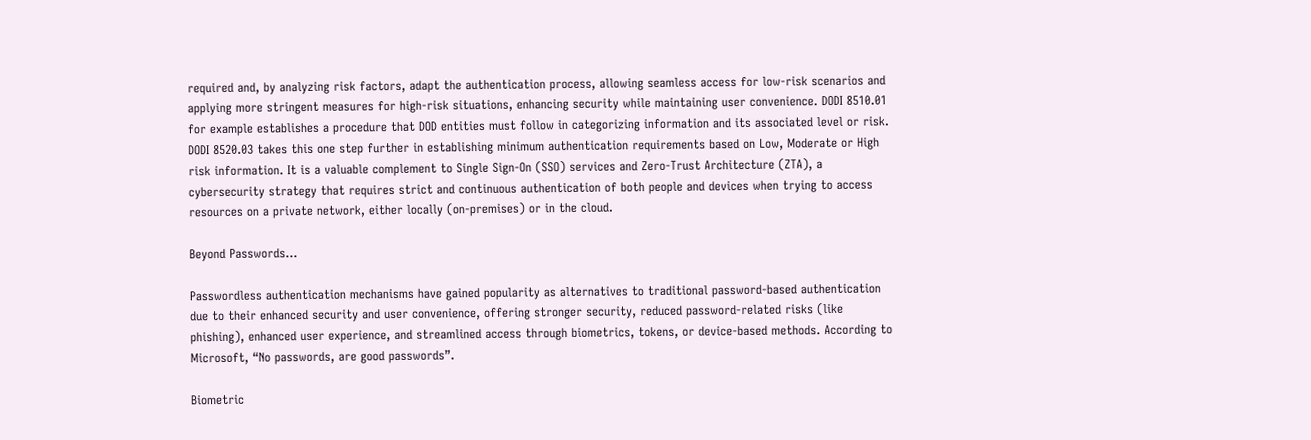required and, by analyzing risk factors, adapt the authentication process, allowing seamless access for low-risk scenarios and applying more stringent measures for high-risk situations, enhancing security while maintaining user convenience. DODI 8510.01 for example establishes a procedure that DOD entities must follow in categorizing information and its associated level or risk. DODI 8520.03 takes this one step further in establishing minimum authentication requirements based on Low, Moderate or High risk information. It is a valuable complement to Single Sign-On (SSO) services and Zero-Trust Architecture (ZTA), a cybersecurity strategy that requires strict and continuous authentication of both people and devices when trying to access resources on a private network, either locally (on-premises) or in the cloud.

Beyond Passwords…

Passwordless authentication mechanisms have gained popularity as alternatives to traditional password-based authentication due to their enhanced security and user convenience, offering stronger security, reduced password-related risks (like phishing), enhanced user experience, and streamlined access through biometrics, tokens, or device-based methods. According to Microsoft, “No passwords, are good passwords”.

Biometric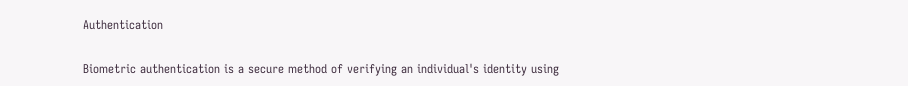Authentication

Biometric authentication is a secure method of verifying an individual's identity using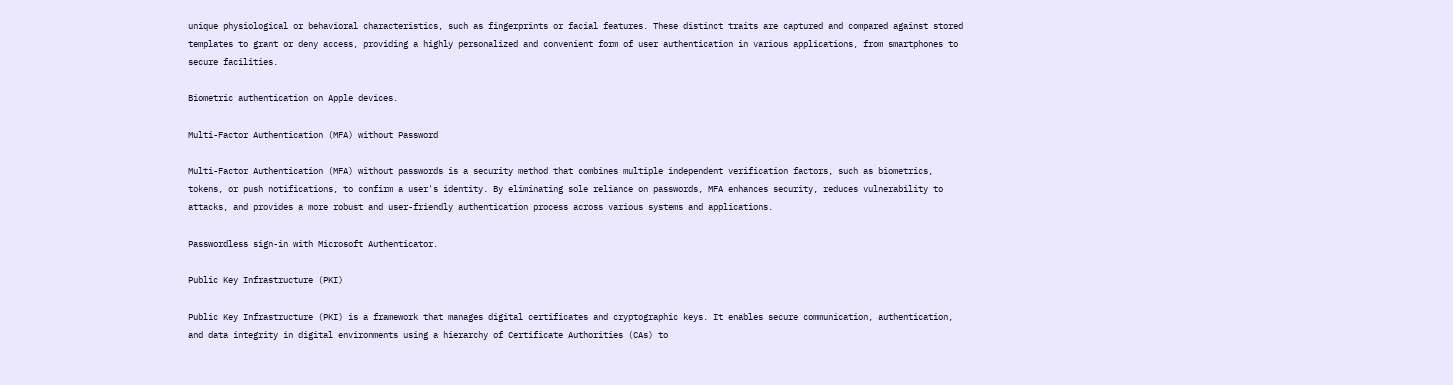unique physiological or behavioral characteristics, such as fingerprints or facial features. These distinct traits are captured and compared against stored templates to grant or deny access, providing a highly personalized and convenient form of user authentication in various applications, from smartphones to secure facilities.

Biometric authentication on Apple devices.

Multi-Factor Authentication (MFA) without Password

Multi-Factor Authentication (MFA) without passwords is a security method that combines multiple independent verification factors, such as biometrics, tokens, or push notifications, to confirm a user's identity. By eliminating sole reliance on passwords, MFA enhances security, reduces vulnerability to attacks, and provides a more robust and user-friendly authentication process across various systems and applications.

Passwordless sign-in with Microsoft Authenticator.

Public Key Infrastructure (PKI)

Public Key Infrastructure (PKI) is a framework that manages digital certificates and cryptographic keys. It enables secure communication, authentication, and data integrity in digital environments using a hierarchy of Certificate Authorities (CAs) to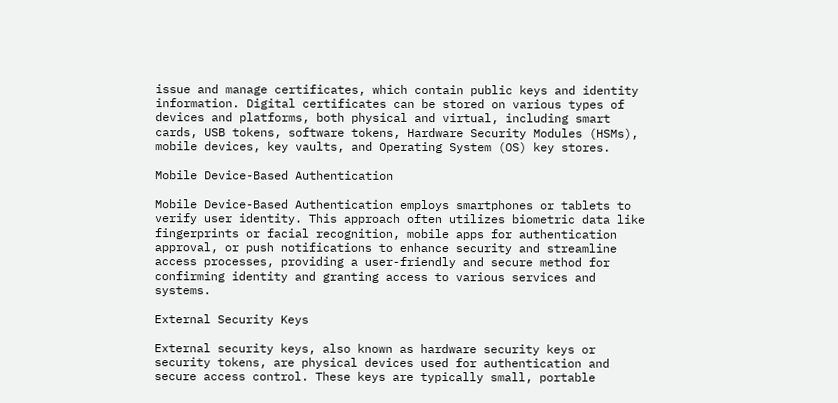issue and manage certificates, which contain public keys and identity information. Digital certificates can be stored on various types of devices and platforms, both physical and virtual, including smart cards, USB tokens, software tokens, Hardware Security Modules (HSMs), mobile devices, key vaults, and Operating System (OS) key stores.

Mobile Device-Based Authentication

Mobile Device-Based Authentication employs smartphones or tablets to verify user identity. This approach often utilizes biometric data like fingerprints or facial recognition, mobile apps for authentication approval, or push notifications to enhance security and streamline access processes, providing a user-friendly and secure method for confirming identity and granting access to various services and systems.

External Security Keys

External security keys, also known as hardware security keys or security tokens, are physical devices used for authentication and secure access control. These keys are typically small, portable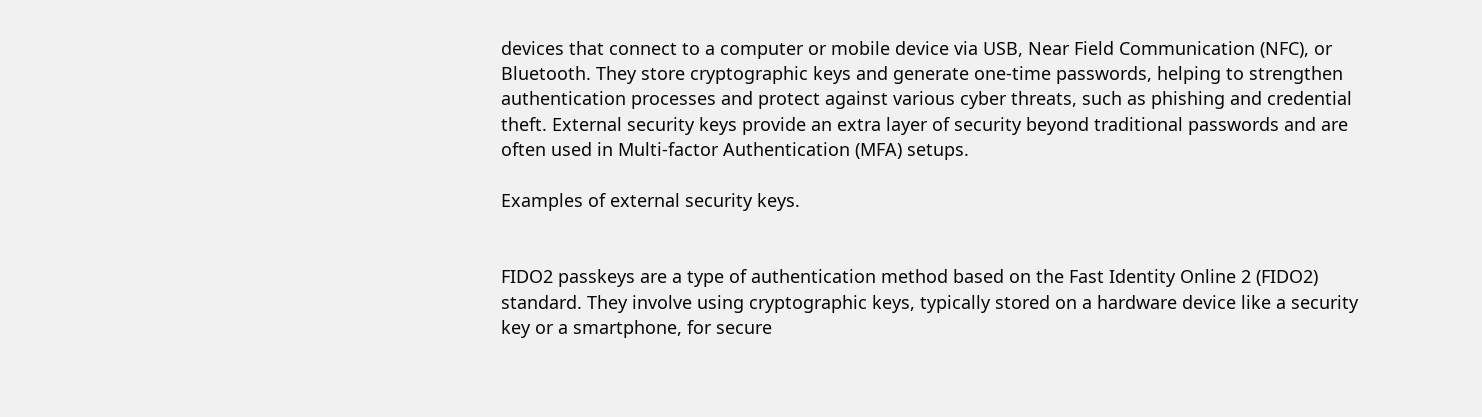devices that connect to a computer or mobile device via USB, Near Field Communication (NFC), or Bluetooth. They store cryptographic keys and generate one-time passwords, helping to strengthen authentication processes and protect against various cyber threats, such as phishing and credential theft. External security keys provide an extra layer of security beyond traditional passwords and are often used in Multi-factor Authentication (MFA) setups.

Examples of external security keys.


FIDO2 passkeys are a type of authentication method based on the Fast Identity Online 2 (FIDO2) standard. They involve using cryptographic keys, typically stored on a hardware device like a security key or a smartphone, for secure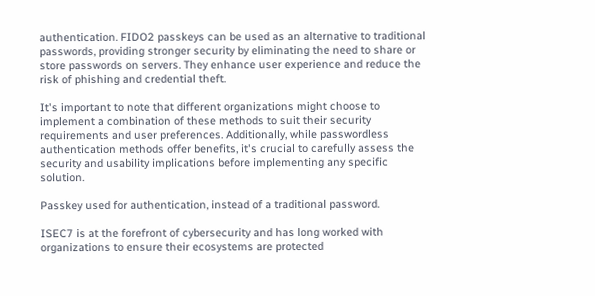authentication. FIDO2 passkeys can be used as an alternative to traditional passwords, providing stronger security by eliminating the need to share or store passwords on servers. They enhance user experience and reduce the risk of phishing and credential theft.

It's important to note that different organizations might choose to implement a combination of these methods to suit their security requirements and user preferences. Additionally, while passwordless authentication methods offer benefits, it's crucial to carefully assess the security and usability implications before implementing any specific solution.

Passkey used for authentication, instead of a traditional password.

ISEC7 is at the forefront of cybersecurity and has long worked with organizations to ensure their ecosystems are protected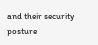and their security posture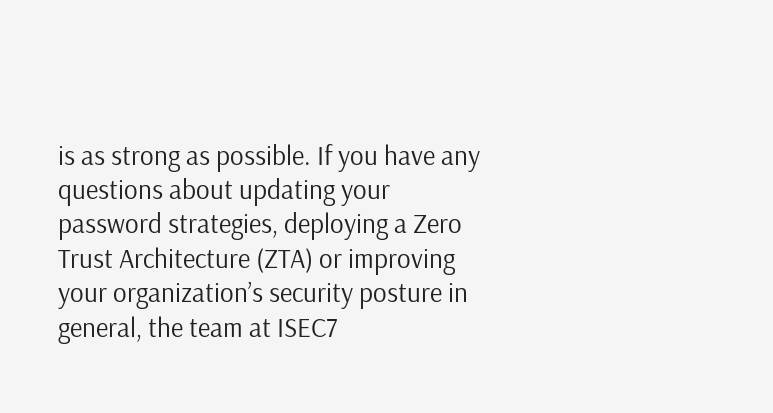is as strong as possible. If you have any questions about updating your password strategies, deploying a Zero Trust Architecture (ZTA) or improving your organization’s security posture in general, the team at ISEC7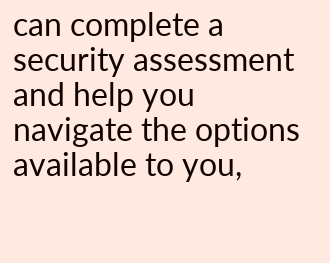can complete a security assessment and help you navigate the options available to you,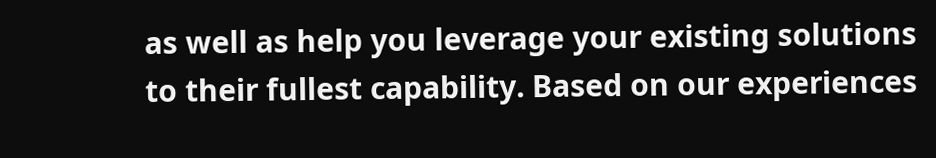as well as help you leverage your existing solutions to their fullest capability. Based on our experiences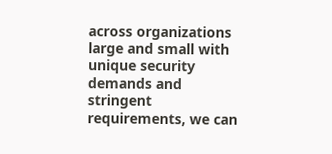across organizations large and small with unique security demands and stringent requirements, we can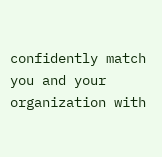confidently match you and your organization with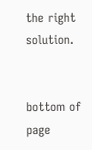the right solution.


bottom of page